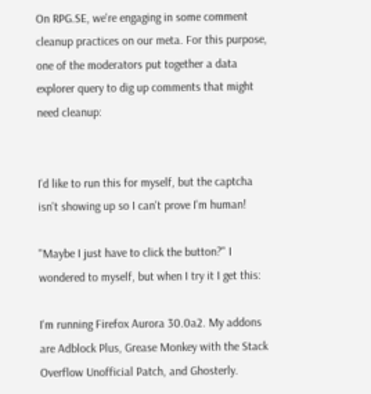On RPG.SE, we're engaging in some comment cleanup practices on our meta. For this purpose, one of the moderators put together a data explorer query to dig up comments that might need cleanup:


I'd like to run this for myself, but the captcha isn't showing up so I can't prove I'm human!

"Maybe I just have to click the button?" I wondered to myself, but when I try it I get this:

I'm running Firefox Aurora 30.0a2. My addons are Adblock Plus, Grease Monkey with the Stack Overflow Unofficial Patch, and Ghosterly.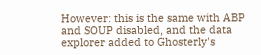However: this is the same with ABP and SOUP disabled, and the data explorer added to Ghosterly's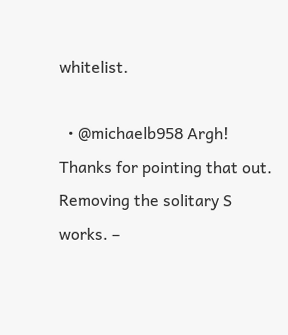whitelist.

  • @michaelb958 Argh! Thanks for pointing that out. Removing the solitary S works. –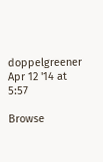doppelgreener Apr 12 '14 at 5:57

Browse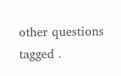other questions tagged .